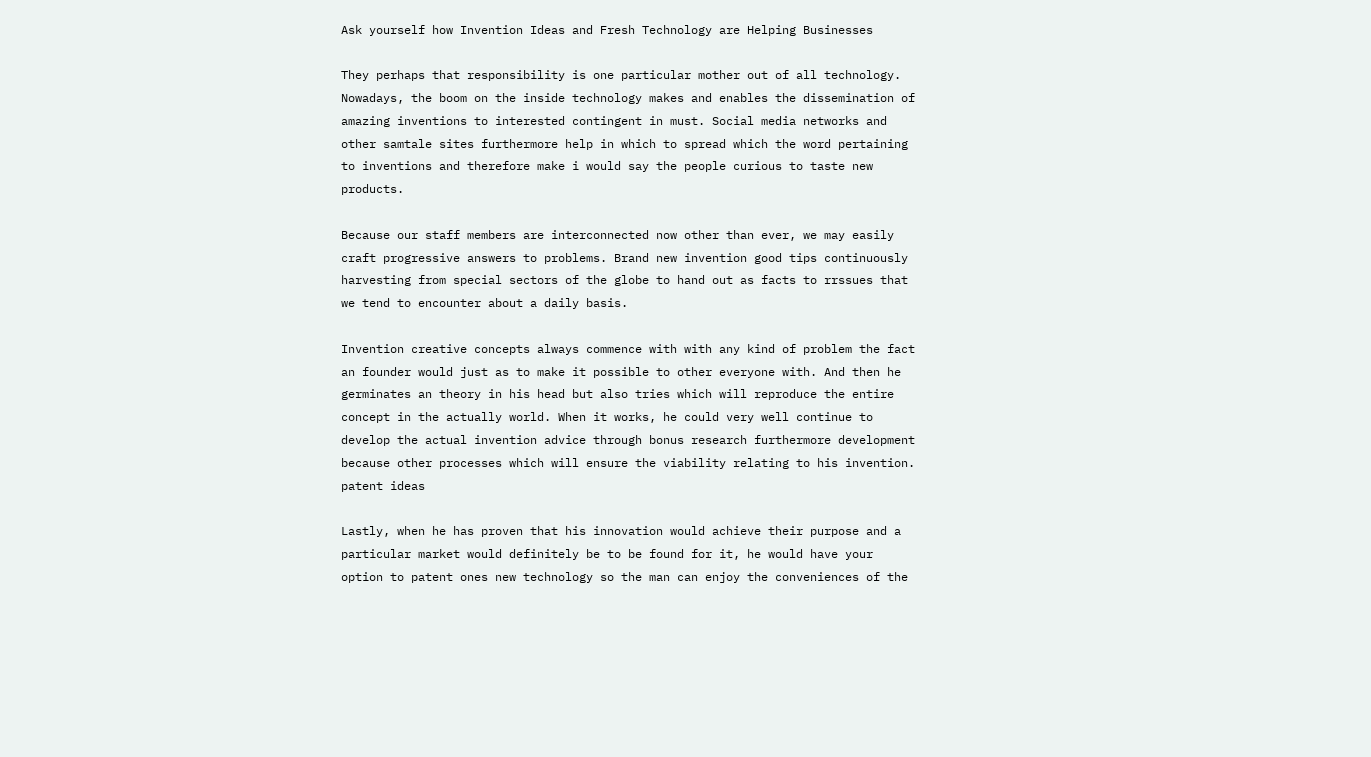Ask yourself how Invention Ideas and Fresh Technology are Helping Businesses

They perhaps that responsibility is one particular mother out of all technology. Nowadays, the boom on the inside technology makes and enables the dissemination of amazing inventions to interested contingent in must. Social media networks and other samtale sites furthermore help in which to spread which the word pertaining to inventions and therefore make i would say the people curious to taste new products.

Because our staff members are interconnected now other than ever, we may easily craft progressive answers to problems. Brand new invention good tips continuously harvesting from special sectors of the globe to hand out as facts to rrssues that we tend to encounter about a daily basis.

Invention creative concepts always commence with with any kind of problem the fact an founder would just as to make it possible to other everyone with. And then he germinates an theory in his head but also tries which will reproduce the entire concept in the actually world. When it works, he could very well continue to develop the actual invention advice through bonus research furthermore development because other processes which will ensure the viability relating to his invention. patent ideas

Lastly, when he has proven that his innovation would achieve their purpose and a particular market would definitely be to be found for it, he would have your option to patent ones new technology so the man can enjoy the conveniences of the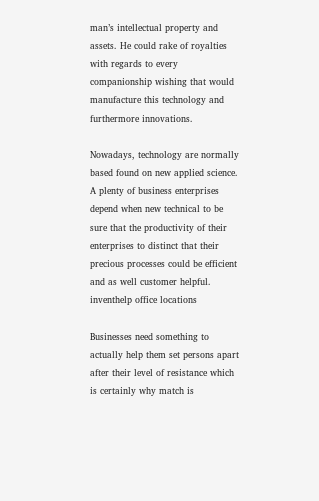man’s intellectual property and assets. He could rake of royalties with regards to every companionship wishing that would manufacture this technology and furthermore innovations.

Nowadays, technology are normally based found on new applied science. A plenty of business enterprises depend when new technical to be sure that the productivity of their enterprises to distinct that their precious processes could be efficient and as well customer helpful. inventhelp office locations

Businesses need something to actually help them set persons apart after their level of resistance which is certainly why match is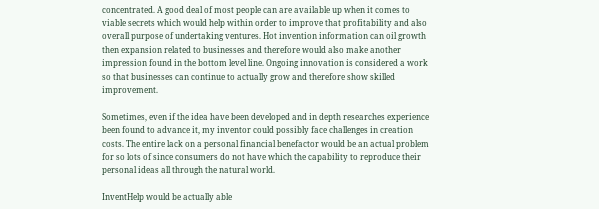concentrated. A good deal of most people can are available up when it comes to viable secrets which would help within order to improve that profitability and also overall purpose of undertaking ventures. Hot invention information can oil growth then expansion related to businesses and therefore would also make another impression found in the bottom level line. Ongoing innovation is considered a work so that businesses can continue to actually grow and therefore show skilled improvement.

Sometimes, even if the idea have been developed and in depth researches experience been found to advance it, my inventor could possibly face challenges in creation costs. The entire lack on a personal financial benefactor would be an actual problem for so lots of since consumers do not have which the capability to reproduce their personal ideas all through the natural world.

InventHelp would be actually able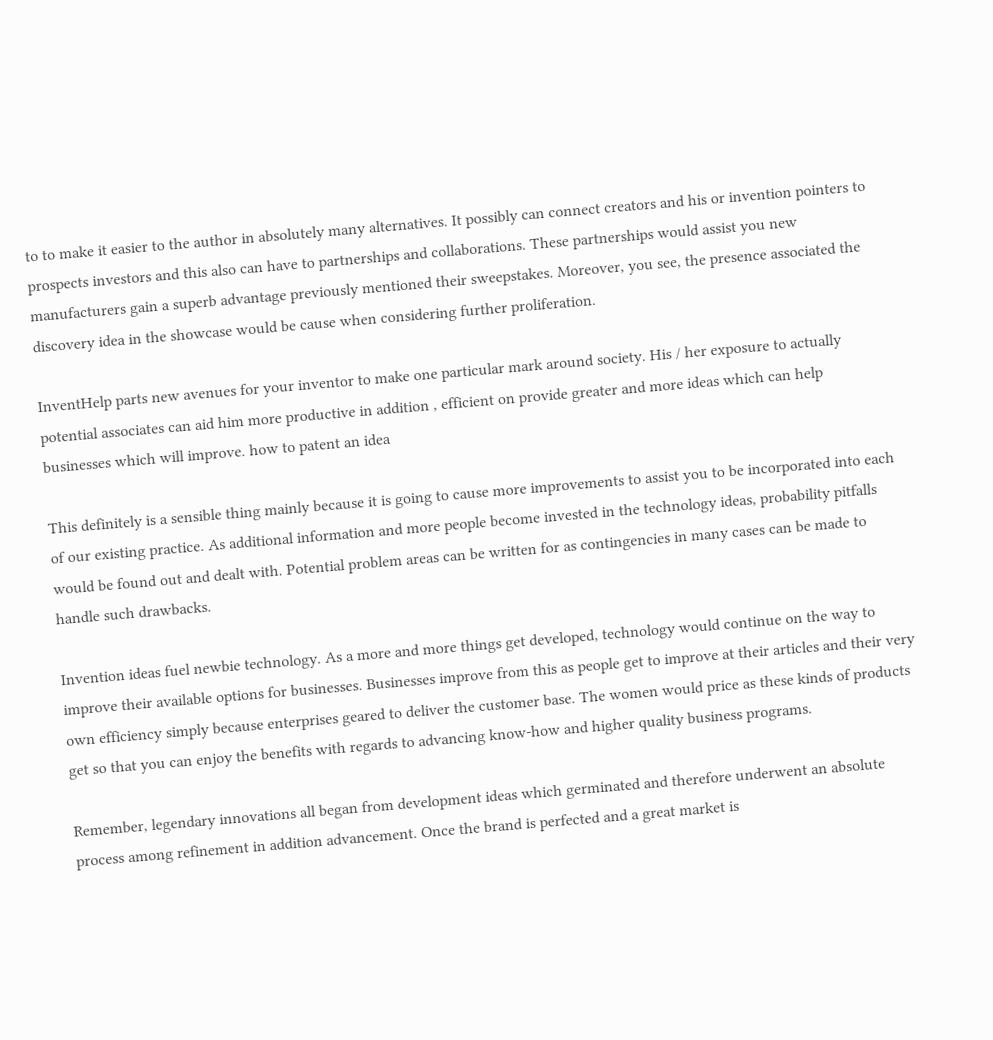to to make it easier to the author in absolutely many alternatives. It possibly can connect creators and his or invention pointers to prospects investors and this also can have to partnerships and collaborations. These partnerships would assist you new manufacturers gain a superb advantage previously mentioned their sweepstakes. Moreover, you see, the presence associated the discovery idea in the showcase would be cause when considering further proliferation.

InventHelp parts new avenues for your inventor to make one particular mark around society. His / her exposure to actually potential associates can aid him more productive in addition , efficient on provide greater and more ideas which can help businesses which will improve. how to patent an idea

This definitely is a sensible thing mainly because it is going to cause more improvements to assist you to be incorporated into each of our existing practice. As additional information and more people become invested in the technology ideas, probability pitfalls would be found out and dealt with. Potential problem areas can be written for as contingencies in many cases can be made to handle such drawbacks.

Invention ideas fuel newbie technology. As a more and more things get developed, technology would continue on the way to improve their available options for businesses. Businesses improve from this as people get to improve at their articles and their very own efficiency simply because enterprises geared to deliver the customer base. The women would price as these kinds of products get so that you can enjoy the benefits with regards to advancing know-how and higher quality business programs.

Remember, legendary innovations all began from development ideas which germinated and therefore underwent an absolute process among refinement in addition advancement. Once the brand is perfected and a great market is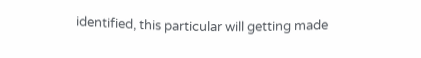identified, this particular will getting made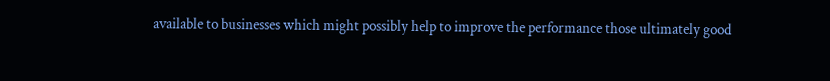available to businesses which might possibly help to improve the performance those ultimately good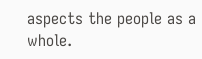aspects the people as a whole.